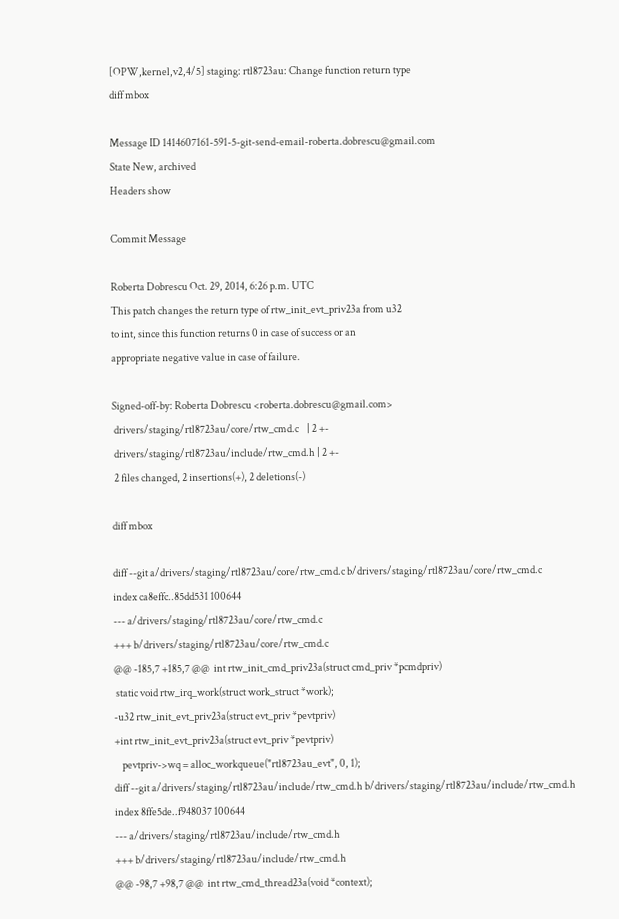[OPW,kernel,v2,4/5] staging: rtl8723au: Change function return type
diff mbox

Message ID 1414607161-591-5-git-send-email-roberta.dobrescu@gmail.com
State New, archived
Headers show

Commit Message

Roberta Dobrescu Oct. 29, 2014, 6:26 p.m. UTC
This patch changes the return type of rtw_init_evt_priv23a from u32
to int, since this function returns 0 in case of success or an
appropriate negative value in case of failure.

Signed-off-by: Roberta Dobrescu <roberta.dobrescu@gmail.com>
 drivers/staging/rtl8723au/core/rtw_cmd.c    | 2 +-
 drivers/staging/rtl8723au/include/rtw_cmd.h | 2 +-
 2 files changed, 2 insertions(+), 2 deletions(-)

diff mbox

diff --git a/drivers/staging/rtl8723au/core/rtw_cmd.c b/drivers/staging/rtl8723au/core/rtw_cmd.c
index ca8effc..85dd531 100644
--- a/drivers/staging/rtl8723au/core/rtw_cmd.c
+++ b/drivers/staging/rtl8723au/core/rtw_cmd.c
@@ -185,7 +185,7 @@  int rtw_init_cmd_priv23a(struct cmd_priv *pcmdpriv)
 static void rtw_irq_work(struct work_struct *work);
-u32 rtw_init_evt_priv23a(struct evt_priv *pevtpriv)
+int rtw_init_evt_priv23a(struct evt_priv *pevtpriv)
    pevtpriv->wq = alloc_workqueue("rtl8723au_evt", 0, 1);
diff --git a/drivers/staging/rtl8723au/include/rtw_cmd.h b/drivers/staging/rtl8723au/include/rtw_cmd.h
index 8ffe5de..f948037 100644
--- a/drivers/staging/rtl8723au/include/rtw_cmd.h
+++ b/drivers/staging/rtl8723au/include/rtw_cmd.h
@@ -98,7 +98,7 @@  int rtw_cmd_thread23a(void *context);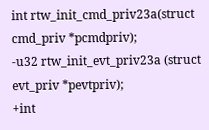int rtw_init_cmd_priv23a(struct cmd_priv *pcmdpriv);
-u32 rtw_init_evt_priv23a (struct evt_priv *pevtpriv);
+int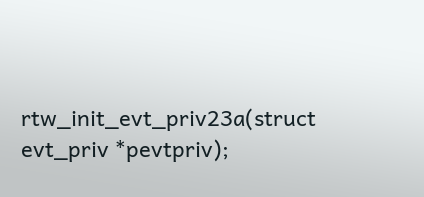rtw_init_evt_priv23a(struct evt_priv *pevtpriv);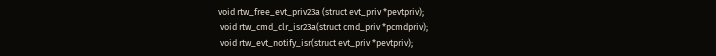void rtw_free_evt_priv23a (struct evt_priv *pevtpriv);
 void rtw_cmd_clr_isr23a(struct cmd_priv *pcmdpriv);
 void rtw_evt_notify_isr(struct evt_priv *pevtpriv);